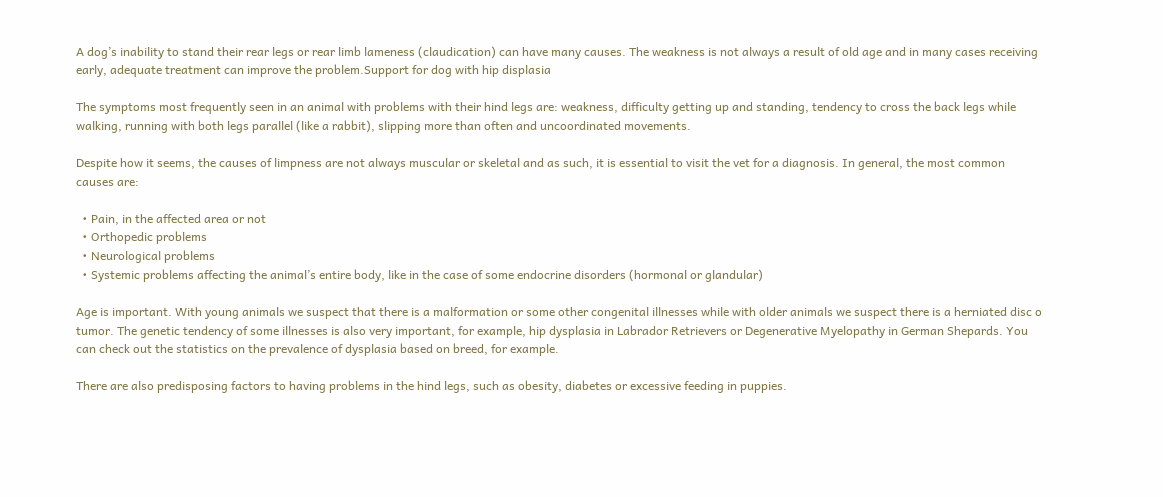A dog’s inability to stand their rear legs or rear limb lameness (claudication) can have many causes. The weakness is not always a result of old age and in many cases receiving early, adequate treatment can improve the problem.Support for dog with hip displasia

The symptoms most frequently seen in an animal with problems with their hind legs are: weakness, difficulty getting up and standing, tendency to cross the back legs while walking, running with both legs parallel (like a rabbit), slipping more than often and uncoordinated movements.

Despite how it seems, the causes of limpness are not always muscular or skeletal and as such, it is essential to visit the vet for a diagnosis. In general, the most common causes are:

  • Pain, in the affected area or not
  • Orthopedic problems
  • Neurological problems
  • Systemic problems affecting the animal’s entire body, like in the case of some endocrine disorders (hormonal or glandular)

Age is important. With young animals we suspect that there is a malformation or some other congenital illnesses while with older animals we suspect there is a herniated disc o tumor. The genetic tendency of some illnesses is also very important, for example, hip dysplasia in Labrador Retrievers or Degenerative Myelopathy in German Shepards. You can check out the statistics on the prevalence of dysplasia based on breed, for example.

There are also predisposing factors to having problems in the hind legs, such as obesity, diabetes or excessive feeding in puppies.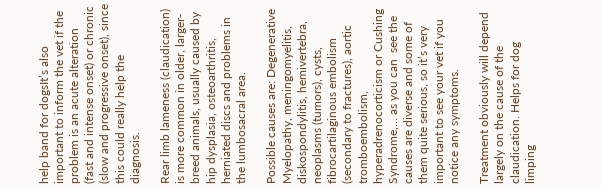help band for dogsIt’s also important to inform the vet if the problem is an acute alteration (fast and intense onset) or chronic (slow and progressive onset), since this could really help the diagnosis.

Rear limb lameness (claudication) is more common in older, larger-breed animals, usually caused by hip dysplasia, osteoarthritis, herniated discs and problems in the lumbosacral area.

Possible causes are: Degenerative Myelopathy, meningomyelitis, diskospondylitis, hemivertebra, neoplasms (tumors), cysts, fibrocartilaginous embolism (secondary to fractures), aortic tromboembolism, hyperadrenocorticism or Cushing Syndrome,… as you can  see the causes are diverse and some of them quite serious, so it’s very important to see your vet if you notice any symptoms.

Treatment obviously will depend largely on the cause of the claudication. Helps for dog limping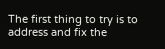The first thing to try is to address and fix the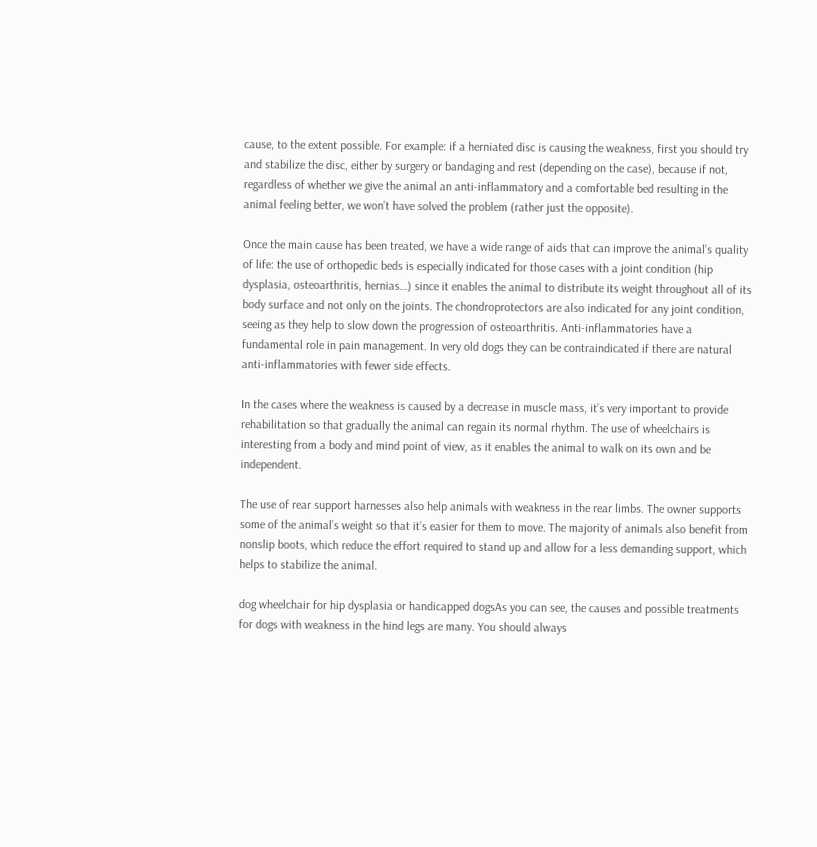cause, to the extent possible. For example: if a herniated disc is causing the weakness, first you should try and stabilize the disc, either by surgery or bandaging and rest (depending on the case), because if not, regardless of whether we give the animal an anti-inflammatory and a comfortable bed resulting in the animal feeling better, we won’t have solved the problem (rather just the opposite).

Once the main cause has been treated, we have a wide range of aids that can improve the animal’s quality of life: the use of orthopedic beds is especially indicated for those cases with a joint condition (hip dysplasia, osteoarthritis, hernias…) since it enables the animal to distribute its weight throughout all of its body surface and not only on the joints. The chondroprotectors are also indicated for any joint condition, seeing as they help to slow down the progression of osteoarthritis. Anti-inflammatories have a fundamental role in pain management. In very old dogs they can be contraindicated if there are natural anti-inflammatories with fewer side effects.

In the cases where the weakness is caused by a decrease in muscle mass, it’s very important to provide rehabilitation so that gradually the animal can regain its normal rhythm. The use of wheelchairs is interesting from a body and mind point of view, as it enables the animal to walk on its own and be independent.

The use of rear support harnesses also help animals with weakness in the rear limbs. The owner supports some of the animal’s weight so that it’s easier for them to move. The majority of animals also benefit from nonslip boots, which reduce the effort required to stand up and allow for a less demanding support, which helps to stabilize the animal.

dog wheelchair for hip dysplasia or handicapped dogsAs you can see, the causes and possible treatments for dogs with weakness in the hind legs are many. You should always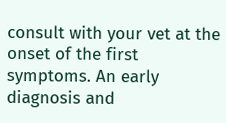consult with your vet at the onset of the first symptoms. An early diagnosis and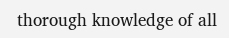thorough knowledge of all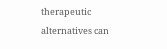therapeutic alternatives can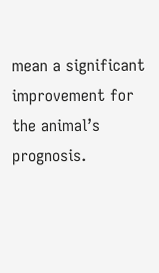mean a significant improvement for the animal’s prognosis.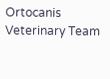Ortocanis Veterinary Team